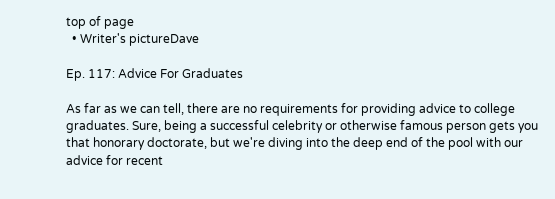top of page
  • Writer's pictureDave

Ep. 117: Advice For Graduates

As far as we can tell, there are no requirements for providing advice to college graduates. Sure, being a successful celebrity or otherwise famous person gets you that honorary doctorate, but we're diving into the deep end of the pool with our advice for recent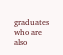graduates who are also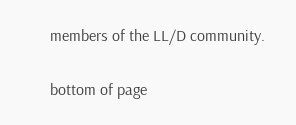members of the LL/D community.


bottom of page